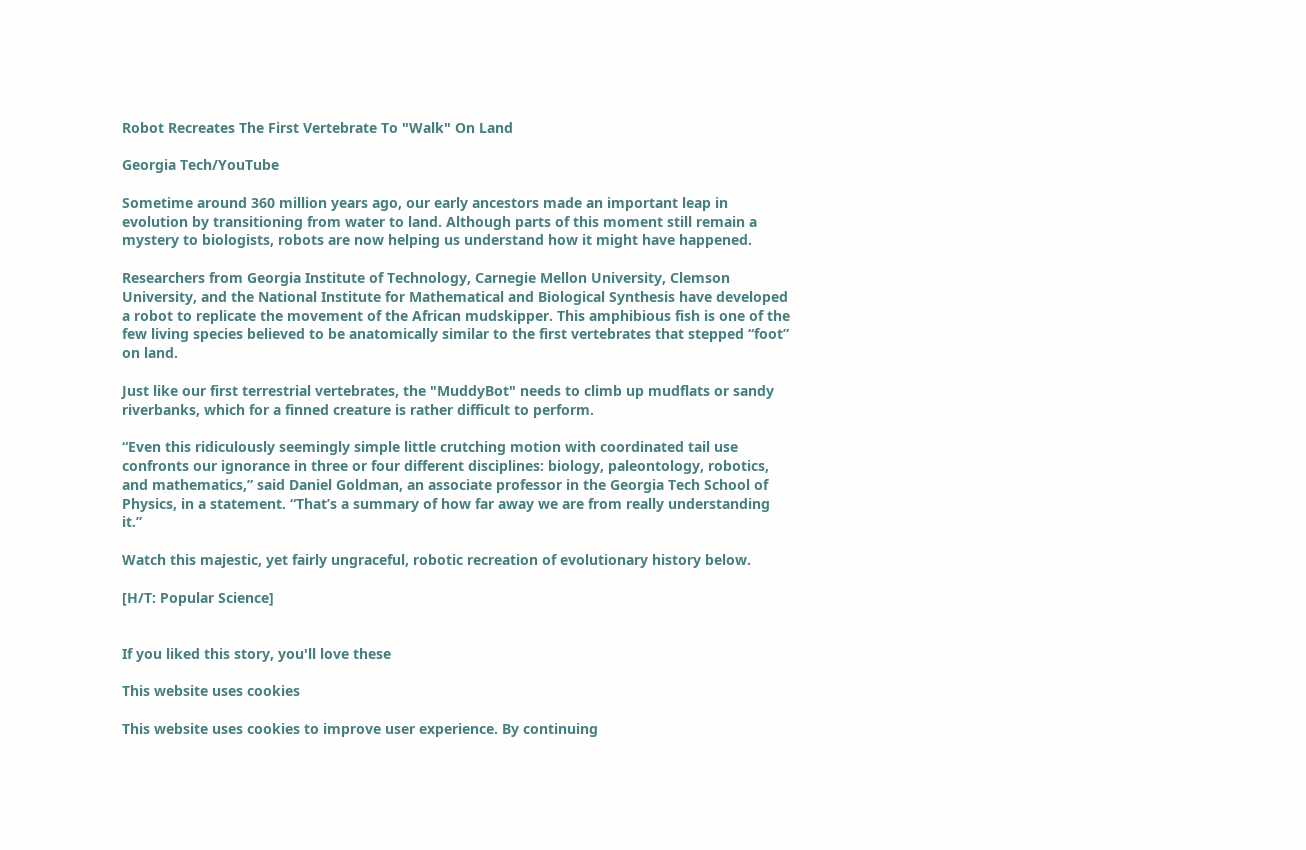Robot Recreates The First Vertebrate To "Walk" On Land

Georgia Tech/YouTube

Sometime around 360 million years ago, our early ancestors made an important leap in evolution by transitioning from water to land. Although parts of this moment still remain a mystery to biologists, robots are now helping us understand how it might have happened.

Researchers from Georgia Institute of Technology, Carnegie Mellon University, Clemson University, and the National Institute for Mathematical and Biological Synthesis have developed a robot to replicate the movement of the African mudskipper. This amphibious fish is one of the few living species believed to be anatomically similar to the first vertebrates that stepped “foot” on land.

Just like our first terrestrial vertebrates, the "MuddyBot" needs to climb up mudflats or sandy riverbanks, which for a finned creature is rather difficult to perform.

“Even this ridiculously seemingly simple little crutching motion with coordinated tail use confronts our ignorance in three or four different disciplines: biology, paleontology, robotics, and mathematics,” said Daniel Goldman, an associate professor in the Georgia Tech School of Physics, in a statement. “That’s a summary of how far away we are from really understanding it.”

Watch this majestic, yet fairly ungraceful, robotic recreation of evolutionary history below.

[H/T: Popular Science]


If you liked this story, you'll love these

This website uses cookies

This website uses cookies to improve user experience. By continuing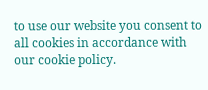to use our website you consent to all cookies in accordance with our cookie policy.